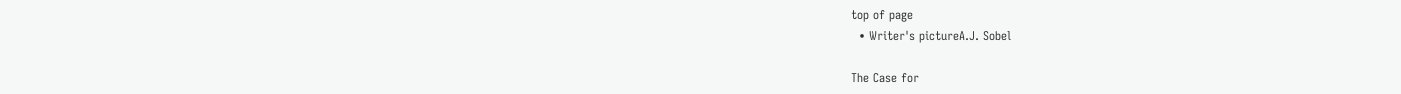top of page
  • Writer's pictureA.J. Sobel

The Case for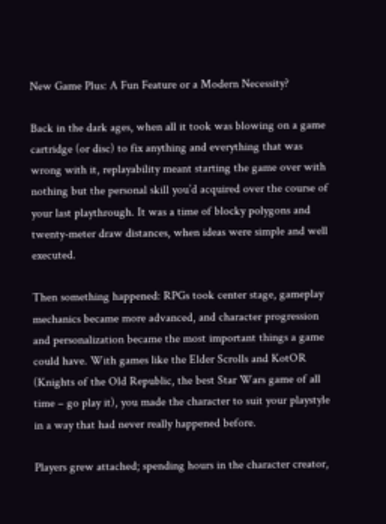New Game Plus: A Fun Feature or a Modern Necessity?

Back in the dark ages, when all it took was blowing on a game cartridge (or disc) to fix anything and everything that was wrong with it, replayability meant starting the game over with nothing but the personal skill you’d acquired over the course of your last playthrough. It was a time of blocky polygons and twenty-meter draw distances, when ideas were simple and well executed.

Then something happened: RPGs took center stage, gameplay mechanics became more advanced, and character progression and personalization became the most important things a game could have. With games like the Elder Scrolls and KotOR (Knights of the Old Republic, the best Star Wars game of all time – go play it), you made the character to suit your playstyle in a way that had never really happened before.

Players grew attached; spending hours in the character creator,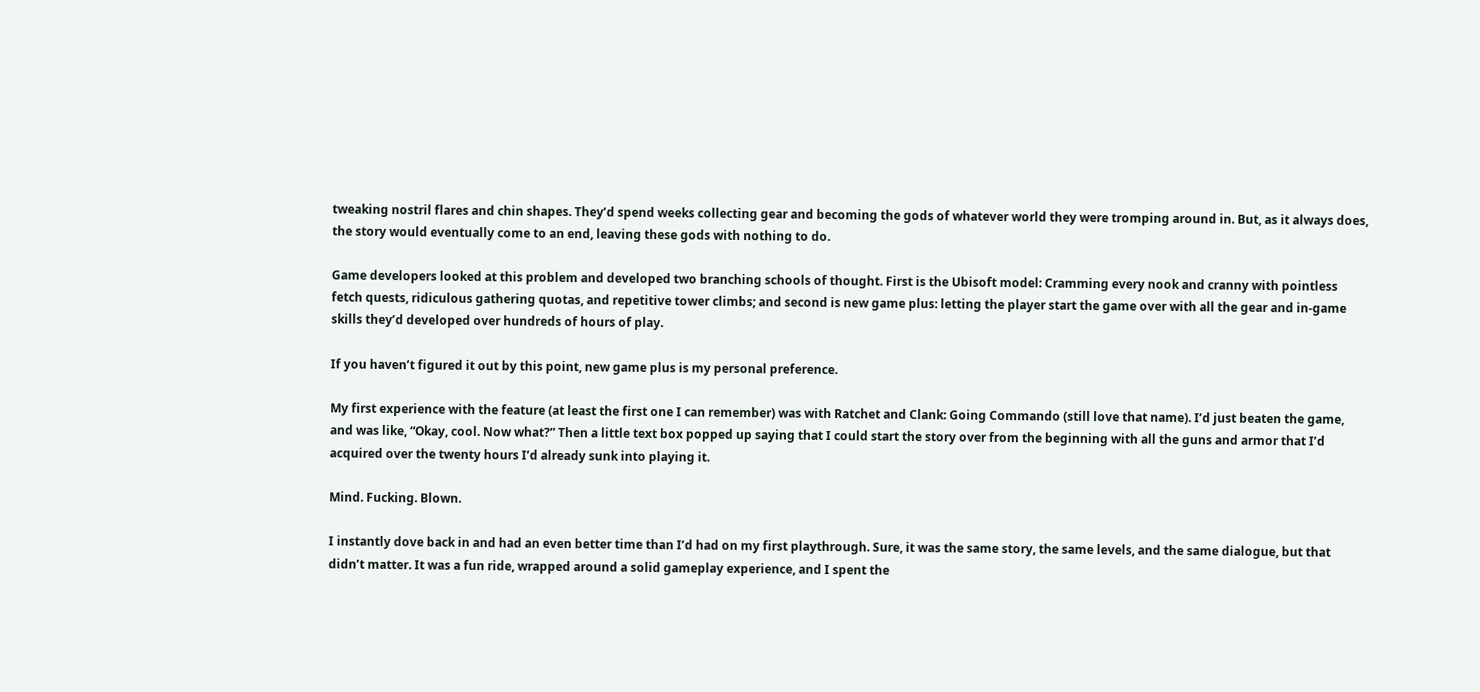tweaking nostril flares and chin shapes. They’d spend weeks collecting gear and becoming the gods of whatever world they were tromping around in. But, as it always does, the story would eventually come to an end, leaving these gods with nothing to do.

Game developers looked at this problem and developed two branching schools of thought. First is the Ubisoft model: Cramming every nook and cranny with pointless fetch quests, ridiculous gathering quotas, and repetitive tower climbs; and second is new game plus: letting the player start the game over with all the gear and in-game skills they’d developed over hundreds of hours of play.

If you haven’t figured it out by this point, new game plus is my personal preference.

My first experience with the feature (at least the first one I can remember) was with Ratchet and Clank: Going Commando (still love that name). I’d just beaten the game, and was like, “Okay, cool. Now what?” Then a little text box popped up saying that I could start the story over from the beginning with all the guns and armor that I’d acquired over the twenty hours I’d already sunk into playing it.

Mind. Fucking. Blown.

I instantly dove back in and had an even better time than I’d had on my first playthrough. Sure, it was the same story, the same levels, and the same dialogue, but that didn’t matter. It was a fun ride, wrapped around a solid gameplay experience, and I spent the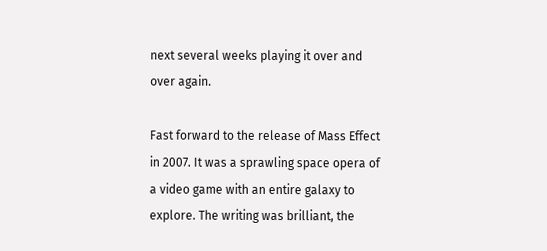next several weeks playing it over and over again.

Fast forward to the release of Mass Effect in 2007. It was a sprawling space opera of a video game with an entire galaxy to explore. The writing was brilliant, the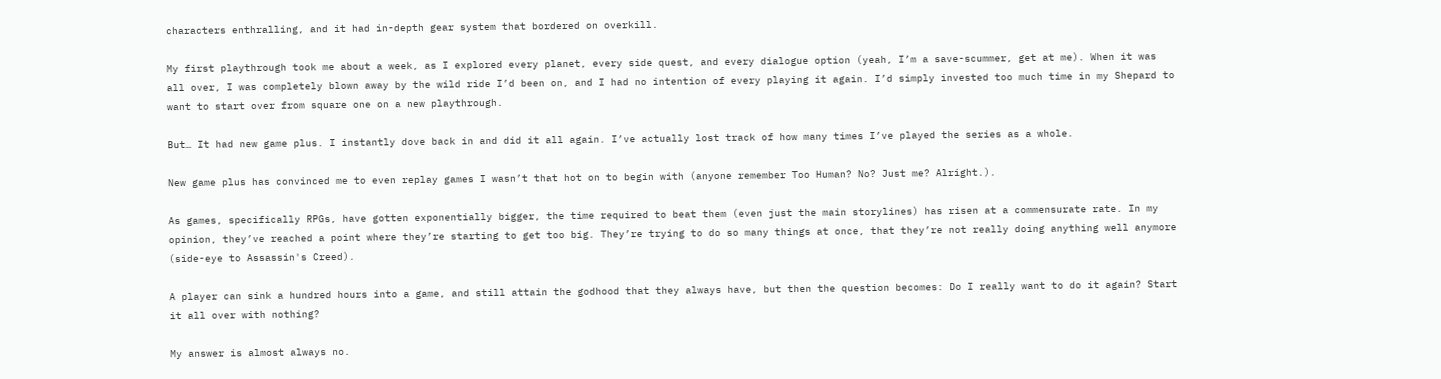characters enthralling, and it had in-depth gear system that bordered on overkill.

My first playthrough took me about a week, as I explored every planet, every side quest, and every dialogue option (yeah, I’m a save-scummer, get at me). When it was all over, I was completely blown away by the wild ride I’d been on, and I had no intention of every playing it again. I’d simply invested too much time in my Shepard to want to start over from square one on a new playthrough.

But… It had new game plus. I instantly dove back in and did it all again. I’ve actually lost track of how many times I’ve played the series as a whole.

New game plus has convinced me to even replay games I wasn’t that hot on to begin with (anyone remember Too Human? No? Just me? Alright.).

As games, specifically RPGs, have gotten exponentially bigger, the time required to beat them (even just the main storylines) has risen at a commensurate rate. In my opinion, they’ve reached a point where they’re starting to get too big. They’re trying to do so many things at once, that they’re not really doing anything well anymore (side-eye to Assassin's Creed).

A player can sink a hundred hours into a game, and still attain the godhood that they always have, but then the question becomes: Do I really want to do it again? Start it all over with nothing?

My answer is almost always no.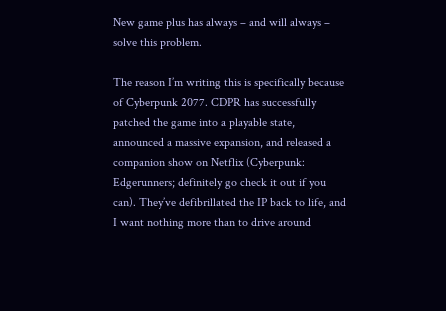New game plus has always – and will always – solve this problem.

The reason I’m writing this is specifically because of Cyberpunk 2077. CDPR has successfully patched the game into a playable state, announced a massive expansion, and released a companion show on Netflix (Cyberpunk: Edgerunners; definitely go check it out if you can). They’ve defibrillated the IP back to life, and I want nothing more than to drive around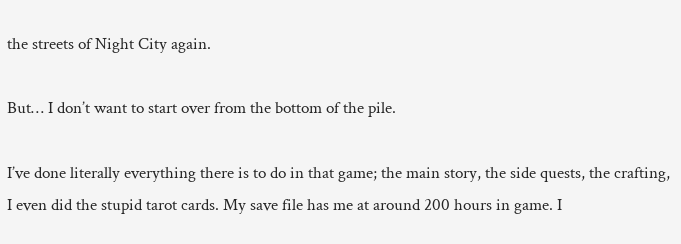the streets of Night City again.

But… I don’t want to start over from the bottom of the pile.

I’ve done literally everything there is to do in that game; the main story, the side quests, the crafting, I even did the stupid tarot cards. My save file has me at around 200 hours in game. I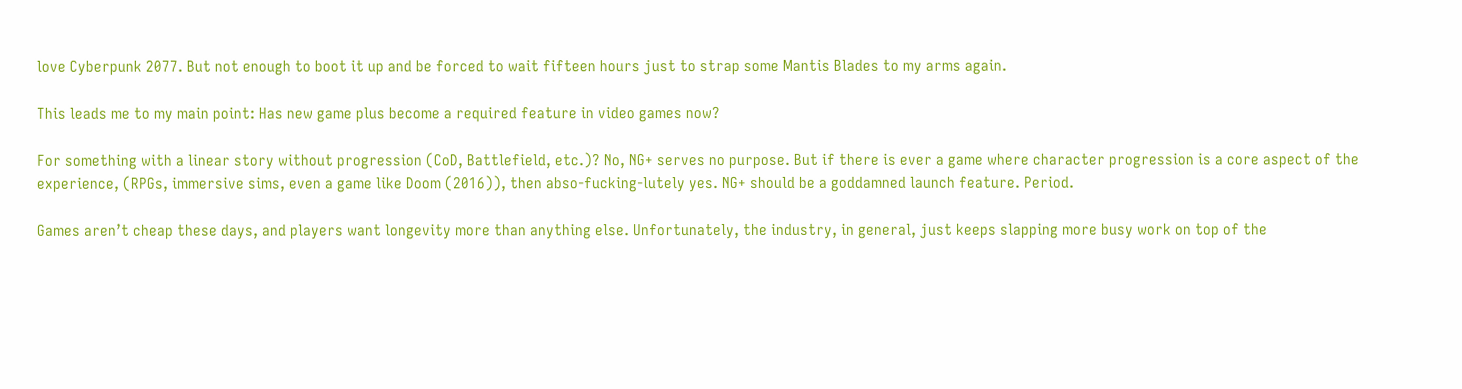love Cyberpunk 2077. But not enough to boot it up and be forced to wait fifteen hours just to strap some Mantis Blades to my arms again.

This leads me to my main point: Has new game plus become a required feature in video games now?

For something with a linear story without progression (CoD, Battlefield, etc.)? No, NG+ serves no purpose. But if there is ever a game where character progression is a core aspect of the experience, (RPGs, immersive sims, even a game like Doom (2016)), then abso-fucking-lutely yes. NG+ should be a goddamned launch feature. Period.

Games aren’t cheap these days, and players want longevity more than anything else. Unfortunately, the industry, in general, just keeps slapping more busy work on top of the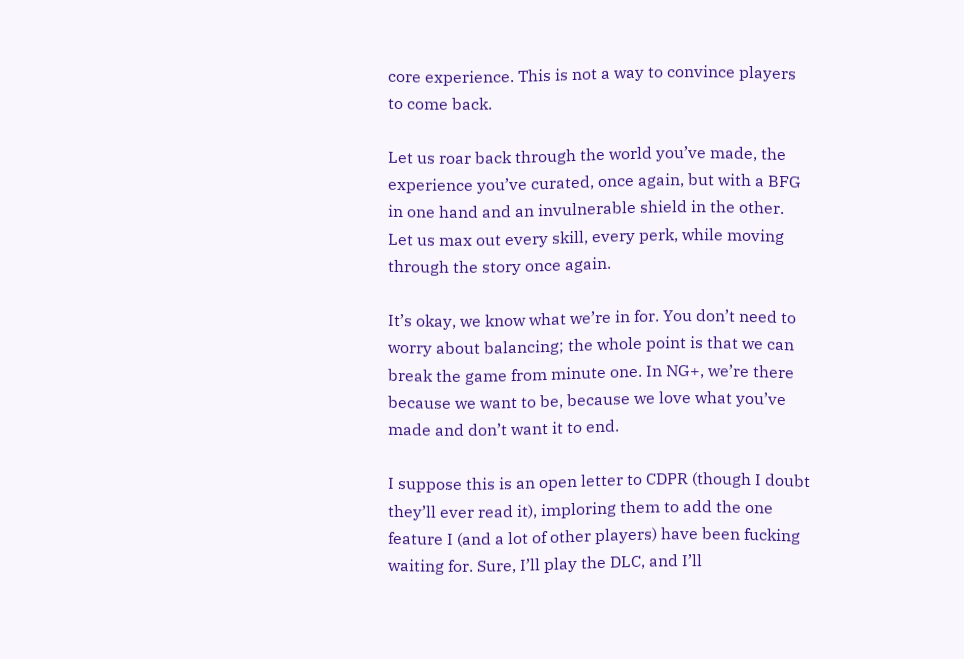core experience. This is not a way to convince players to come back.

Let us roar back through the world you’ve made, the experience you’ve curated, once again, but with a BFG in one hand and an invulnerable shield in the other. Let us max out every skill, every perk, while moving through the story once again.

It’s okay, we know what we’re in for. You don’t need to worry about balancing; the whole point is that we can break the game from minute one. In NG+, we’re there because we want to be, because we love what you’ve made and don’t want it to end.

I suppose this is an open letter to CDPR (though I doubt they’ll ever read it), imploring them to add the one feature I (and a lot of other players) have been fucking waiting for. Sure, I’ll play the DLC, and I’ll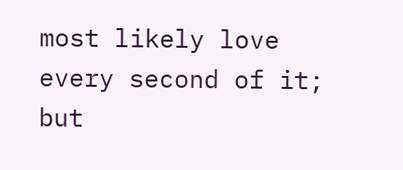most likely love every second of it; but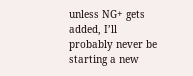unless NG+ gets added, I’ll probably never be starting a new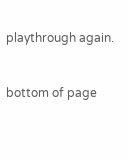playthrough again.


bottom of page